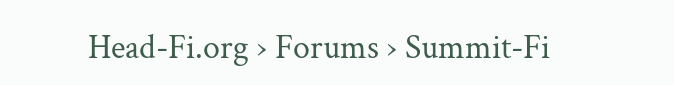Head-Fi.org › Forums › Summit-Fi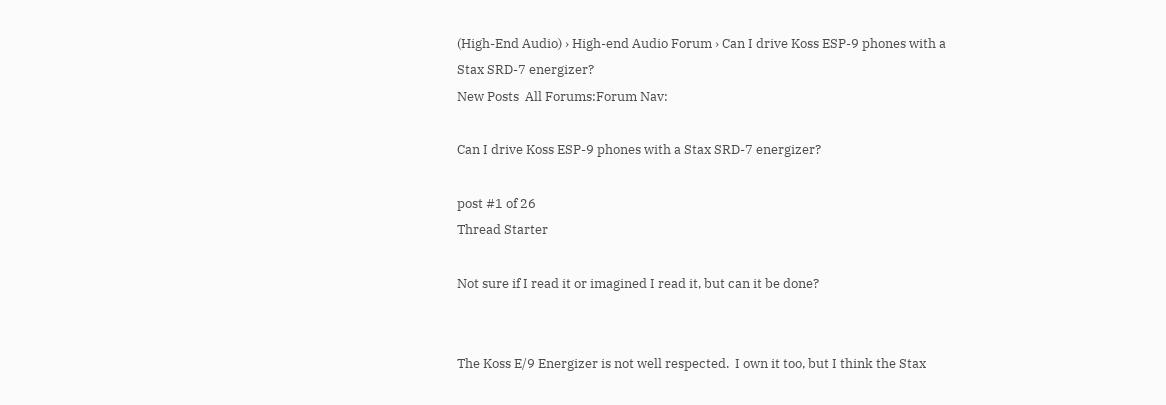(High-End Audio) › High-end Audio Forum › Can I drive Koss ESP-9 phones with a Stax SRD-7 energizer?
New Posts  All Forums:Forum Nav:

Can I drive Koss ESP-9 phones with a Stax SRD-7 energizer?

post #1 of 26
Thread Starter

Not sure if I read it or imagined I read it, but can it be done?


The Koss E/9 Energizer is not well respected.  I own it too, but I think the Stax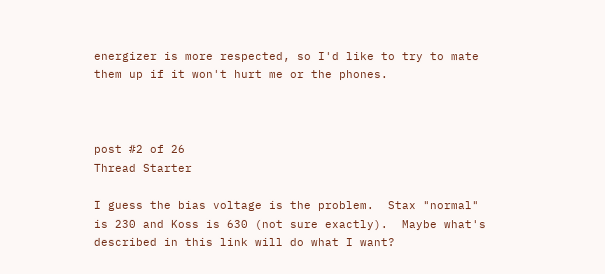energizer is more respected, so I'd like to try to mate them up if it won't hurt me or the phones.



post #2 of 26
Thread Starter

I guess the bias voltage is the problem.  Stax "normal" is 230 and Koss is 630 (not sure exactly).  Maybe what's described in this link will do what I want?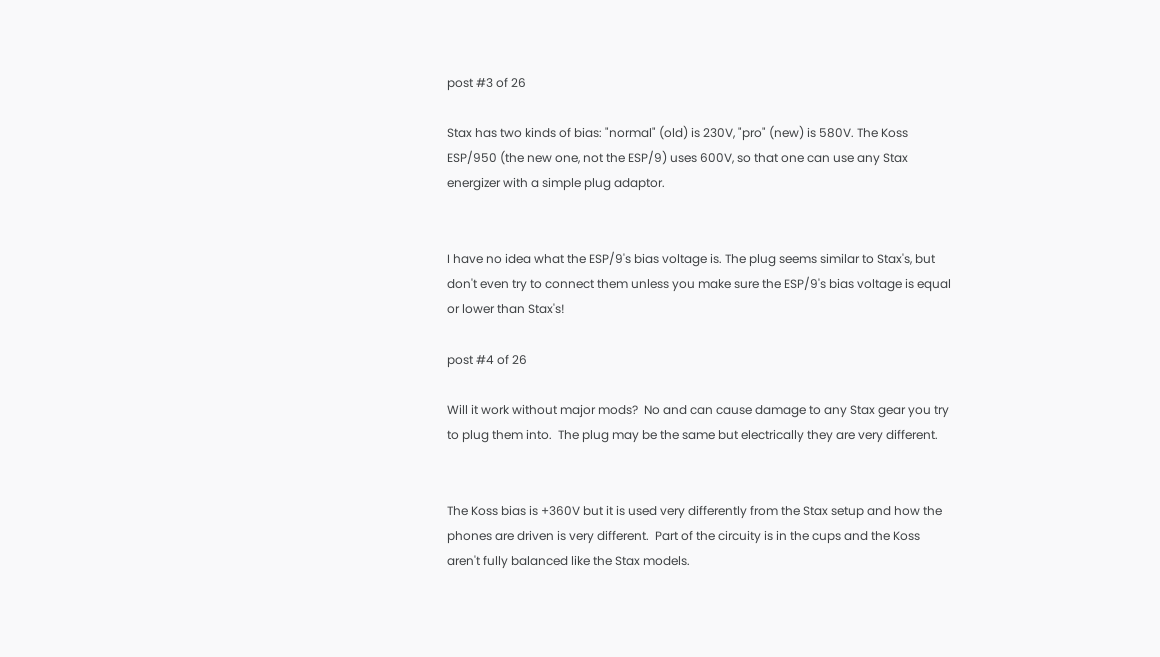post #3 of 26

Stax has two kinds of bias: "normal" (old) is 230V, "pro" (new) is 580V. The Koss ESP/950 (the new one, not the ESP/9) uses 600V, so that one can use any Stax energizer with a simple plug adaptor.


I have no idea what the ESP/9's bias voltage is. The plug seems similar to Stax's, but don't even try to connect them unless you make sure the ESP/9's bias voltage is equal or lower than Stax's!

post #4 of 26

Will it work without major mods?  No and can cause damage to any Stax gear you try to plug them into.  The plug may be the same but electrically they are very different.


The Koss bias is +360V but it is used very differently from the Stax setup and how the phones are driven is very different.  Part of the circuity is in the cups and the Koss aren't fully balanced like the Stax models.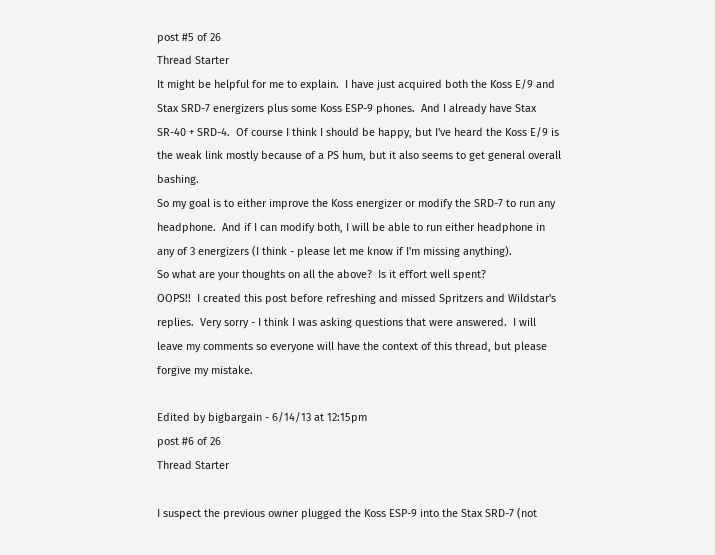post #5 of 26
Thread Starter
It might be helpful for me to explain.  I have just acquired both the Koss E/9 and Stax SRD-7 energizers plus some Koss ESP-9 phones.  And I already have Stax SR-40 + SRD-4.  Of course I think I should be happy, but I've heard the Koss E/9 is the weak link mostly because of a PS hum, but it also seems to get general overall bashing.
So my goal is to either improve the Koss energizer or modify the SRD-7 to run any headphone.  And if I can modify both, I will be able to run either headphone in any of 3 energizers (I think - please let me know if I'm missing anything).
So what are your thoughts on all the above?  Is it effort well spent?
OOPS!!  I created this post before refreshing and missed Spritzers and Wildstar's replies.  Very sorry - I think I was asking questions that were answered.  I will leave my comments so everyone will have the context of this thread, but please forgive my mistake.

Edited by bigbargain - 6/14/13 at 12:15pm
post #6 of 26
Thread Starter

I suspect the previous owner plugged the Koss ESP-9 into the Stax SRD-7 (not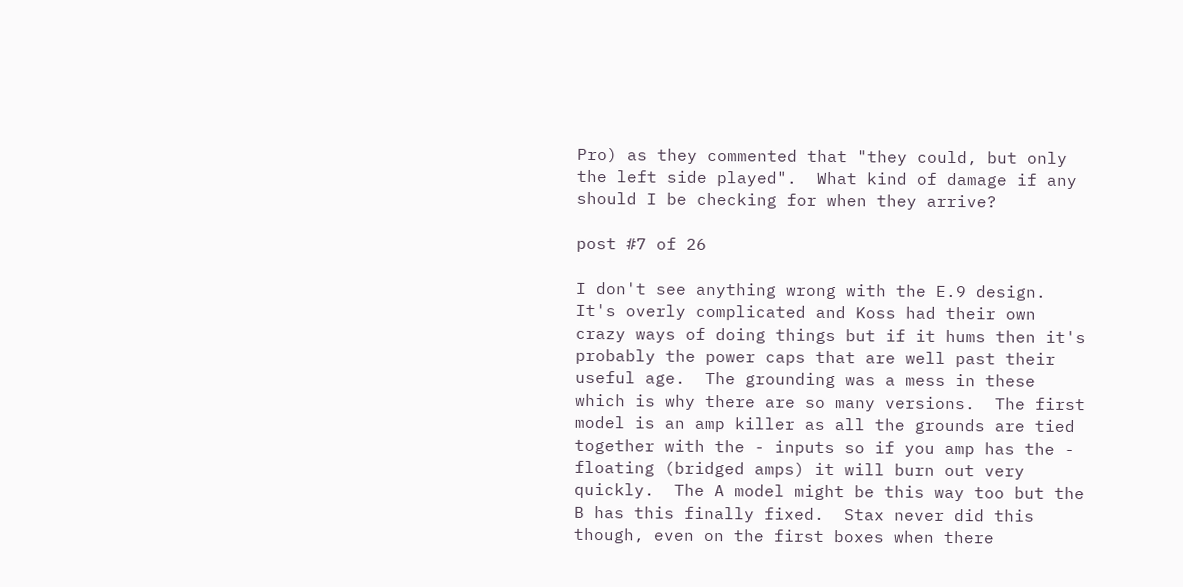Pro) as they commented that "they could, but only the left side played".  What kind of damage if any should I be checking for when they arrive?

post #7 of 26

I don't see anything wrong with the E.9 design.  It's overly complicated and Koss had their own crazy ways of doing things but if it hums then it's probably the power caps that are well past their useful age.  The grounding was a mess in these which is why there are so many versions.  The first model is an amp killer as all the grounds are tied together with the - inputs so if you amp has the - floating (bridged amps) it will burn out very quickly.  The A model might be this way too but the B has this finally fixed.  Stax never did this though, even on the first boxes when there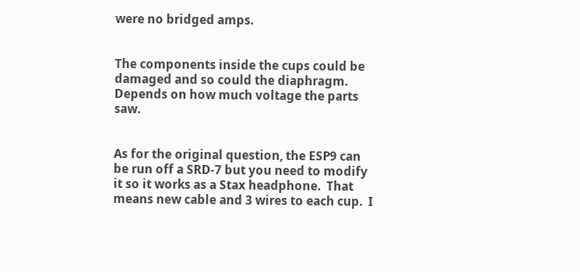were no bridged amps.


The components inside the cups could be damaged and so could the diaphragm.  Depends on how much voltage the parts saw.


As for the original question, the ESP9 can be run off a SRD-7 but you need to modify it so it works as a Stax headphone.  That means new cable and 3 wires to each cup.  I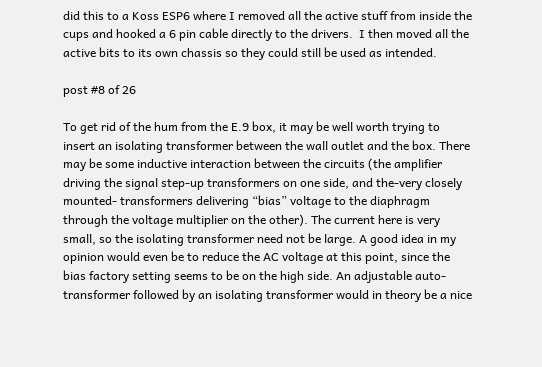did this to a Koss ESP6 where I removed all the active stuff from inside the cups and hooked a 6 pin cable directly to the drivers.  I then moved all the active bits to its own chassis so they could still be used as intended.

post #8 of 26

To get rid of the hum from the E.9 box, it may be well worth trying to insert an isolating transformer between the wall outlet and the box. There may be some inductive interaction between the circuits (the amplifier driving the signal step-up transformers on one side, and the-very closely mounted- transformers delivering “bias” voltage to the diaphragm through the voltage multiplier on the other). The current here is very small, so the isolating transformer need not be large. A good idea in my opinion would even be to reduce the AC voltage at this point, since the bias factory setting seems to be on the high side. An adjustable auto-transformer followed by an isolating transformer would in theory be a nice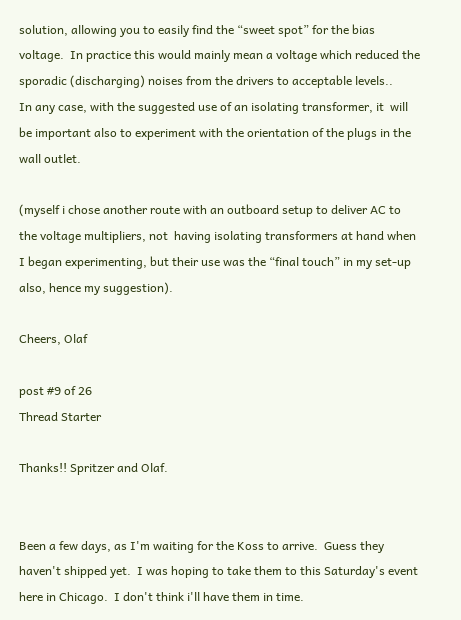solution, allowing you to easily find the “sweet spot” for the bias voltage.  In practice this would mainly mean a voltage which reduced the sporadic (discharging) noises from the drivers to acceptable levels..
In any case, with the suggested use of an isolating transformer, it  will be important also to experiment with the orientation of the plugs in the wall outlet.

(myself i chose another route with an outboard setup to deliver AC to the voltage multipliers, not  having isolating transformers at hand when I began experimenting, but their use was the “final touch” in my set-up also, hence my suggestion).

Cheers, Olaf

post #9 of 26
Thread Starter

Thanks!! Spritzer and Olaf.


Been a few days, as I'm waiting for the Koss to arrive.  Guess they haven't shipped yet.  I was hoping to take them to this Saturday's event here in Chicago.  I don't think i'll have them in time.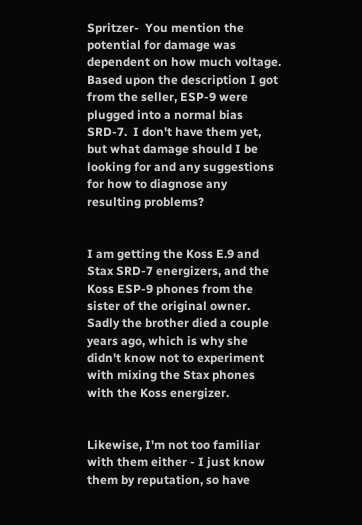Spritzer-  You mention the potential for damage was dependent on how much voltage.  Based upon the description I got from the seller, ESP-9 were plugged into a normal bias SRD-7.  I don't have them yet, but what damage should I be looking for and any suggestions for how to diagnose any resulting problems?


I am getting the Koss E.9 and Stax SRD-7 energizers, and the Koss ESP-9 phones from the sister of the original owner.  Sadly the brother died a couple years ago, which is why she didn't know not to experiment with mixing the Stax phones with the Koss energizer.


Likewise, I'm not too familiar with them either - I just know them by reputation, so have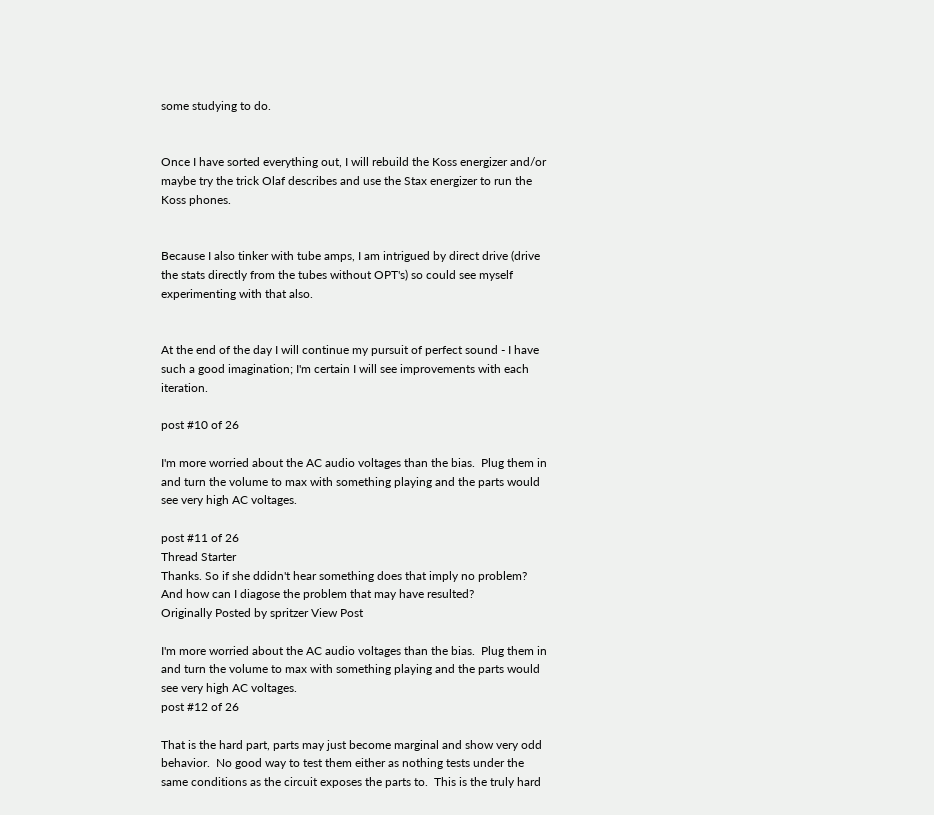some studying to do.


Once I have sorted everything out, I will rebuild the Koss energizer and/or maybe try the trick Olaf describes and use the Stax energizer to run the Koss phones.


Because I also tinker with tube amps, I am intrigued by direct drive (drive the stats directly from the tubes without OPT's) so could see myself experimenting with that also.


At the end of the day I will continue my pursuit of perfect sound - I have such a good imagination; I'm certain I will see improvements with each iteration.

post #10 of 26

I'm more worried about the AC audio voltages than the bias.  Plug them in and turn the volume to max with something playing and the parts would see very high AC voltages.

post #11 of 26
Thread Starter
Thanks. So if she ddidn't hear something does that imply no problem? And how can I diagose the problem that may have resulted?
Originally Posted by spritzer View Post

I'm more worried about the AC audio voltages than the bias.  Plug them in and turn the volume to max with something playing and the parts would see very high AC voltages.
post #12 of 26

That is the hard part, parts may just become marginal and show very odd behavior.  No good way to test them either as nothing tests under the same conditions as the circuit exposes the parts to.  This is the truly hard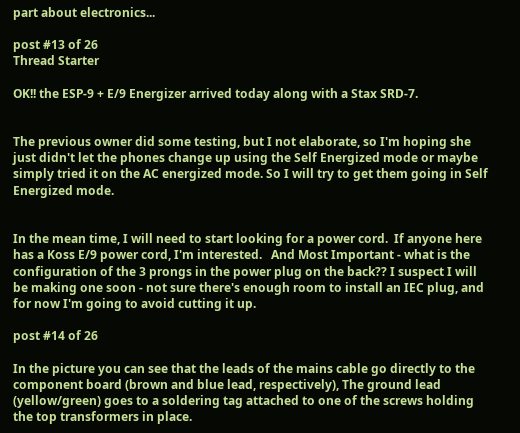part about electronics...

post #13 of 26
Thread Starter

OK!! the ESP-9 + E/9 Energizer arrived today along with a Stax SRD-7.


The previous owner did some testing, but I not elaborate, so I'm hoping she just didn't let the phones change up using the Self Energized mode or maybe simply tried it on the AC energized mode. So I will try to get them going in Self Energized mode.


In the mean time, I will need to start looking for a power cord.  If anyone here has a Koss E/9 power cord, I'm interested.   And Most Important - what is the configuration of the 3 prongs in the power plug on the back?? I suspect I will be making one soon - not sure there's enough room to install an IEC plug, and for now I'm going to avoid cutting it up.

post #14 of 26

In the picture you can see that the leads of the mains cable go directly to the component board (brown and blue lead, respectively), The ground lead (yellow/green) goes to a soldering tag attached to one of the screws holding the top transformers in place.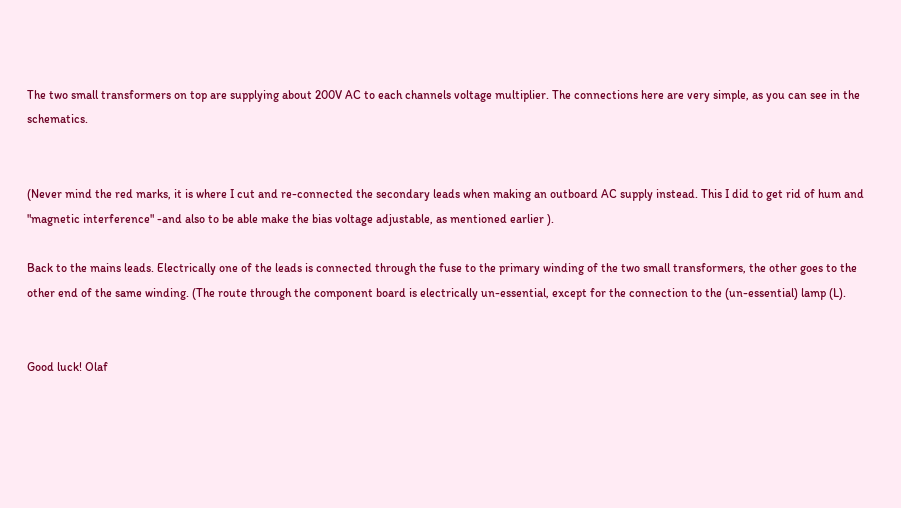The two small transformers on top are supplying about 200V AC to each channels voltage multiplier. The connections here are very simple, as you can see in the schematics.


(Never mind the red marks, it is where I cut and re-connected the secondary leads when making an outboard AC supply instead. This I did to get rid of hum and "magnetic interference" -and also to be able make the bias voltage adjustable, as mentioned earlier ).

Back to the mains leads. Electrically one of the leads is connected through the fuse to the primary winding of the two small transformers, the other goes to the other end of the same winding. (The route through the component board is electrically un-essential, except for the connection to the (un-essential) lamp (L).


Good luck! Olaf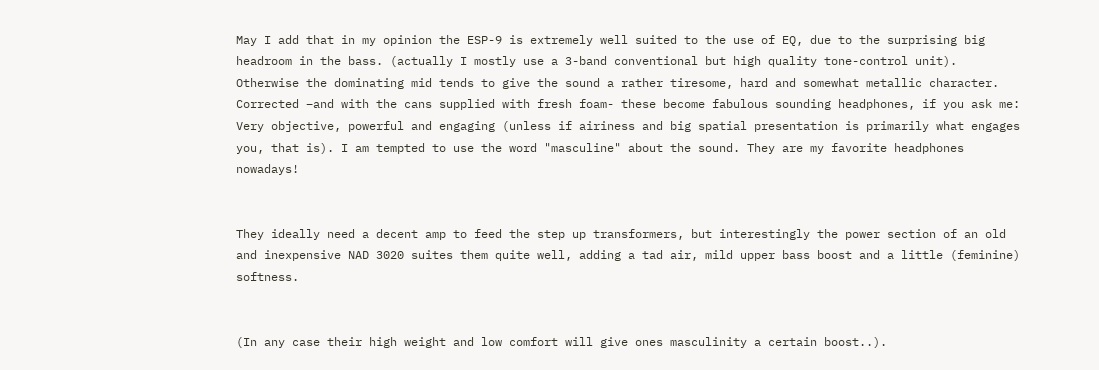May I add that in my opinion the ESP-9 is extremely well suited to the use of EQ, due to the surprising big headroom in the bass. (actually I mostly use a 3-band conventional but high quality tone-control unit). Otherwise the dominating mid tends to give the sound a rather tiresome, hard and somewhat metallic character. Corrected –and with the cans supplied with fresh foam- these become fabulous sounding headphones, if you ask me: Very objective, powerful and engaging (unless if airiness and big spatial presentation is primarily what engages you, that is). I am tempted to use the word "masculine" about the sound. They are my favorite headphones nowadays!


They ideally need a decent amp to feed the step up transformers, but interestingly the power section of an old and inexpensive NAD 3020 suites them quite well, adding a tad air, mild upper bass boost and a little (feminine) softness.


(In any case their high weight and low comfort will give ones masculinity a certain boost..).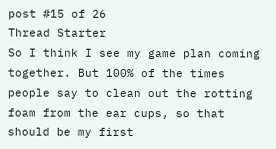post #15 of 26
Thread Starter
So I think I see my game plan coming together. But 100% of the times people say to clean out the rotting foam from the ear cups, so that should be my first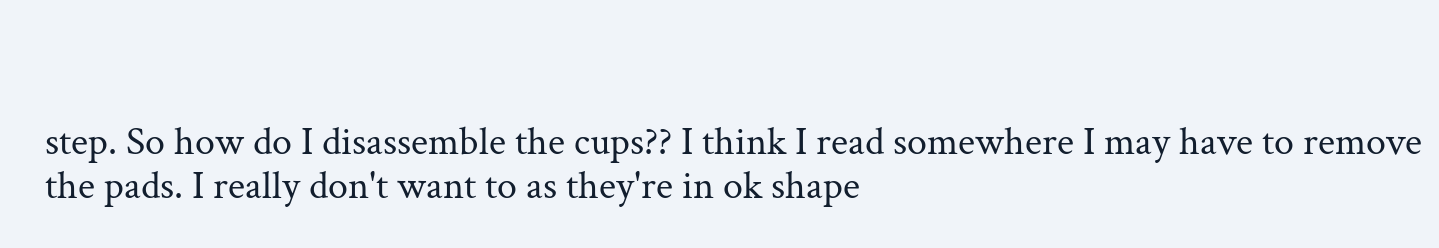step. So how do I disassemble the cups?? I think I read somewhere I may have to remove the pads. I really don't want to as they're in ok shape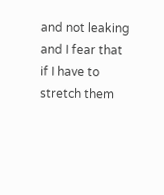and not leaking and I fear that if I have to stretch them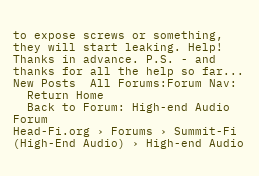to expose screws or something, they will start leaking. Help! Thanks in advance. P.S. - and thanks for all the help so far...
New Posts  All Forums:Forum Nav:
  Return Home
  Back to Forum: High-end Audio Forum
Head-Fi.org › Forums › Summit-Fi (High-End Audio) › High-end Audio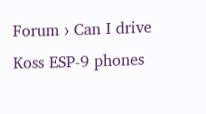Forum › Can I drive Koss ESP-9 phones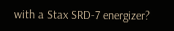with a Stax SRD-7 energizer?